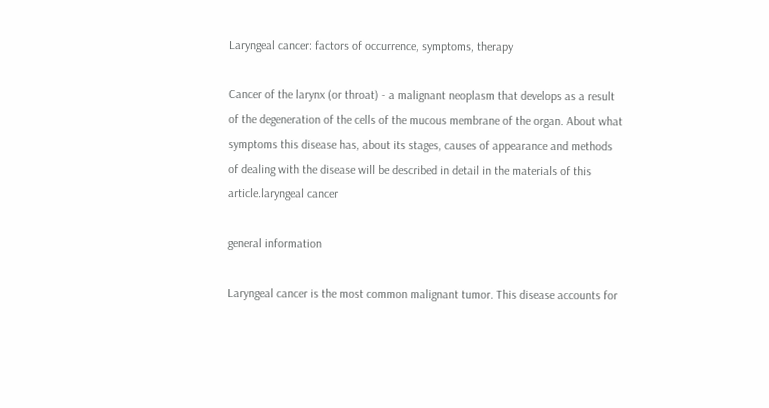Laryngeal cancer: factors of occurrence, symptoms, therapy

Cancer of the larynx (or throat) - a malignant neoplasm that develops as a result of the degeneration of the cells of the mucous membrane of the organ. About what symptoms this disease has, about its stages, causes of appearance and methods of dealing with the disease will be described in detail in the materials of this article.laryngeal cancer

general information

Laryngeal cancer is the most common malignant tumor. This disease accounts for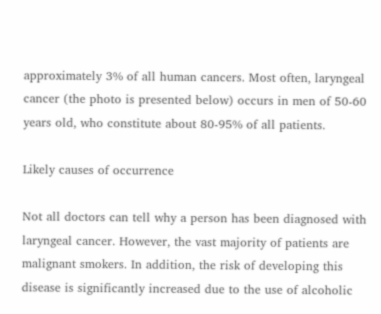approximately 3% of all human cancers. Most often, laryngeal cancer (the photo is presented below) occurs in men of 50-60 years old, who constitute about 80-95% of all patients.

Likely causes of occurrence

Not all doctors can tell why a person has been diagnosed with laryngeal cancer. However, the vast majority of patients are malignant smokers. In addition, the risk of developing this disease is significantly increased due to the use of alcoholic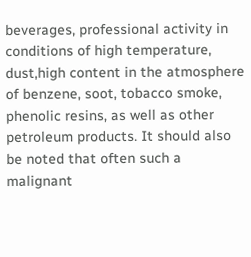beverages, professional activity in conditions of high temperature, dust,high content in the atmosphere of benzene, soot, tobacco smoke, phenolic resins, as well as other petroleum products. It should also be noted that often such a malignant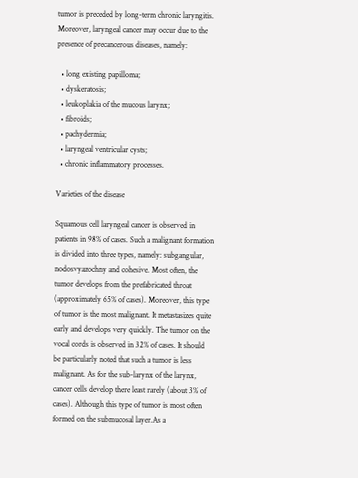tumor is preceded by long-term chronic laryngitis. Moreover, laryngeal cancer may occur due to the presence of precancerous diseases, namely:

  • long existing papilloma;
  • dyskeratosis;
  • leukoplakia of the mucous larynx;
  • fibroids;
  • pachydermia;
  • laryngeal ventricular cysts;
  • chronic inflammatory processes.

Varieties of the disease

Squamous cell laryngeal cancer is observed in patients in 98% of cases. Such a malignant formation is divided into three types, namely: subgangular, nodosvyazochny and cohesive. Most often, the tumor develops from the prefabricated throat (approximately 65% of cases). Moreover, this type of tumor is the most malignant. It metastasizes quite early and develops very quickly. The tumor on the vocal cords is observed in 32% of cases. It should be particularly noted that such a tumor is less malignant. As for the sub-larynx of the larynx, cancer cells develop there least rarely (about 3% of cases). Although this type of tumor is most often formed on the submucosal layer.As a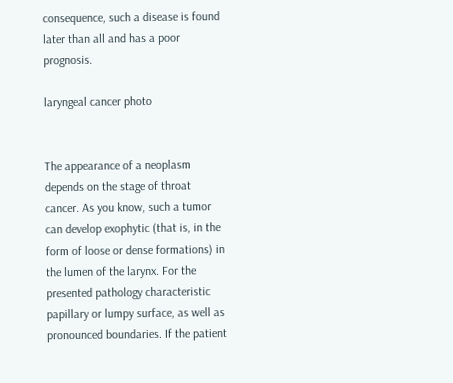consequence, such a disease is found later than all and has a poor prognosis.

laryngeal cancer photo


The appearance of a neoplasm depends on the stage of throat cancer. As you know, such a tumor can develop exophytic (that is, in the form of loose or dense formations) in the lumen of the larynx. For the presented pathology characteristic papillary or lumpy surface, as well as pronounced boundaries. If the patient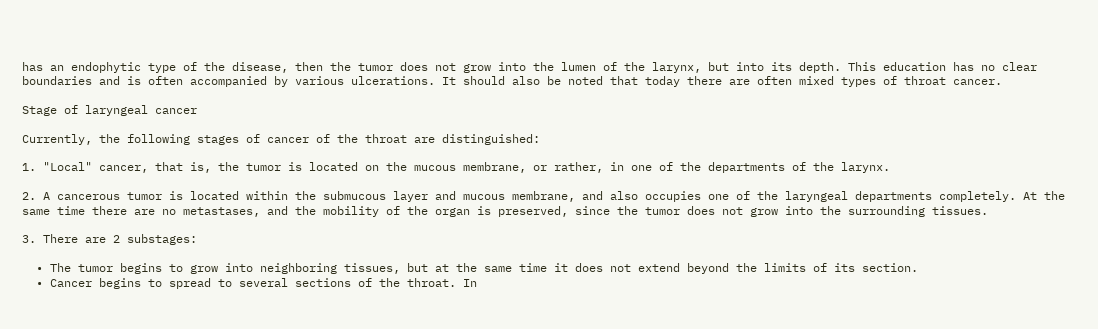has an endophytic type of the disease, then the tumor does not grow into the lumen of the larynx, but into its depth. This education has no clear boundaries and is often accompanied by various ulcerations. It should also be noted that today there are often mixed types of throat cancer.

Stage of laryngeal cancer

Currently, the following stages of cancer of the throat are distinguished:

1. "Local" cancer, that is, the tumor is located on the mucous membrane, or rather, in one of the departments of the larynx.

2. A cancerous tumor is located within the submucous layer and mucous membrane, and also occupies one of the laryngeal departments completely. At the same time there are no metastases, and the mobility of the organ is preserved, since the tumor does not grow into the surrounding tissues.

3. There are 2 substages:

  • The tumor begins to grow into neighboring tissues, but at the same time it does not extend beyond the limits of its section.
  • Cancer begins to spread to several sections of the throat. In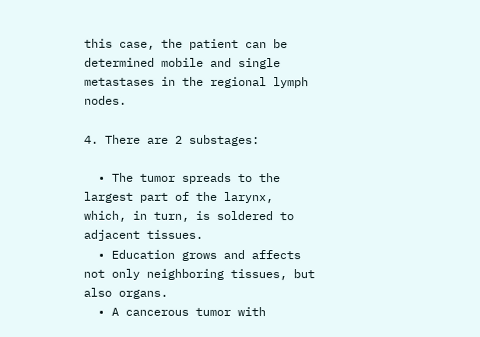this case, the patient can be determined mobile and single metastases in the regional lymph nodes.

4. There are 2 substages:

  • The tumor spreads to the largest part of the larynx, which, in turn, is soldered to adjacent tissues.
  • Education grows and affects not only neighboring tissues, but also organs.
  • A cancerous tumor with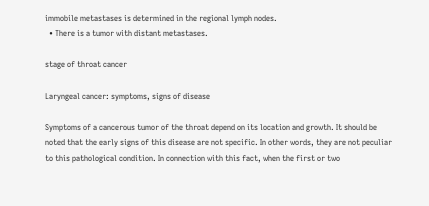immobile metastases is determined in the regional lymph nodes.
  • There is a tumor with distant metastases.

stage of throat cancer

Laryngeal cancer: symptoms, signs of disease

Symptoms of a cancerous tumor of the throat depend on its location and growth. It should be noted that the early signs of this disease are not specific. In other words, they are not peculiar to this pathological condition. In connection with this fact, when the first or two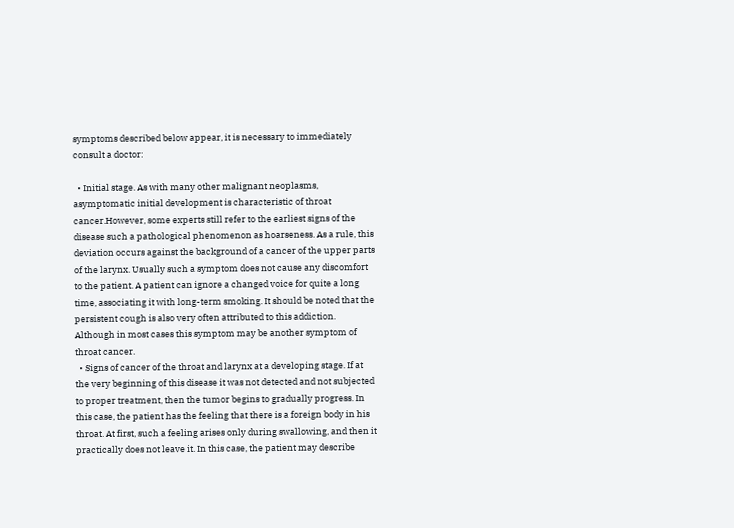symptoms described below appear, it is necessary to immediately consult a doctor:

  • Initial stage. As with many other malignant neoplasms, asymptomatic initial development is characteristic of throat cancer.However, some experts still refer to the earliest signs of the disease such a pathological phenomenon as hoarseness. As a rule, this deviation occurs against the background of a cancer of the upper parts of the larynx. Usually such a symptom does not cause any discomfort to the patient. A patient can ignore a changed voice for quite a long time, associating it with long-term smoking. It should be noted that the persistent cough is also very often attributed to this addiction. Although in most cases this symptom may be another symptom of throat cancer.
  • Signs of cancer of the throat and larynx at a developing stage. If at the very beginning of this disease it was not detected and not subjected to proper treatment, then the tumor begins to gradually progress. In this case, the patient has the feeling that there is a foreign body in his throat. At first, such a feeling arises only during swallowing, and then it practically does not leave it. In this case, the patient may describe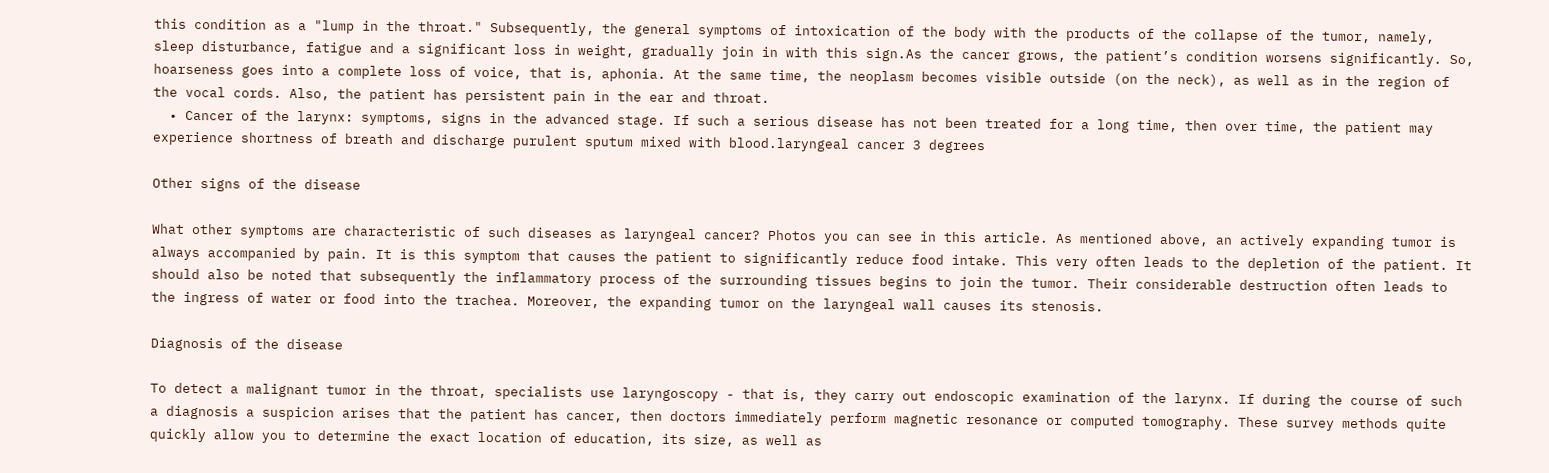this condition as a "lump in the throat." Subsequently, the general symptoms of intoxication of the body with the products of the collapse of the tumor, namely, sleep disturbance, fatigue and a significant loss in weight, gradually join in with this sign.As the cancer grows, the patient’s condition worsens significantly. So, hoarseness goes into a complete loss of voice, that is, aphonia. At the same time, the neoplasm becomes visible outside (on the neck), as well as in the region of the vocal cords. Also, the patient has persistent pain in the ear and throat.
  • Cancer of the larynx: symptoms, signs in the advanced stage. If such a serious disease has not been treated for a long time, then over time, the patient may experience shortness of breath and discharge purulent sputum mixed with blood.laryngeal cancer 3 degrees

Other signs of the disease

What other symptoms are characteristic of such diseases as laryngeal cancer? Photos you can see in this article. As mentioned above, an actively expanding tumor is always accompanied by pain. It is this symptom that causes the patient to significantly reduce food intake. This very often leads to the depletion of the patient. It should also be noted that subsequently the inflammatory process of the surrounding tissues begins to join the tumor. Their considerable destruction often leads to the ingress of water or food into the trachea. Moreover, the expanding tumor on the laryngeal wall causes its stenosis.

Diagnosis of the disease

To detect a malignant tumor in the throat, specialists use laryngoscopy - that is, they carry out endoscopic examination of the larynx. If during the course of such a diagnosis a suspicion arises that the patient has cancer, then doctors immediately perform magnetic resonance or computed tomography. These survey methods quite quickly allow you to determine the exact location of education, its size, as well as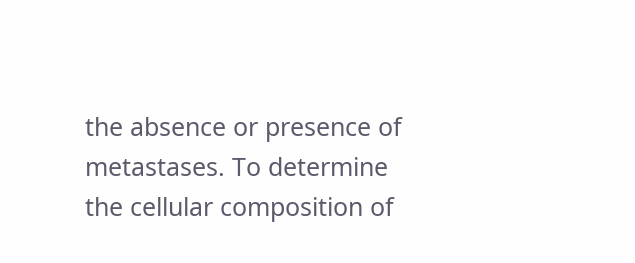the absence or presence of metastases. To determine the cellular composition of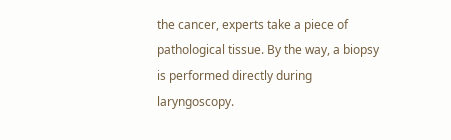the cancer, experts take a piece of pathological tissue. By the way, a biopsy is performed directly during laryngoscopy.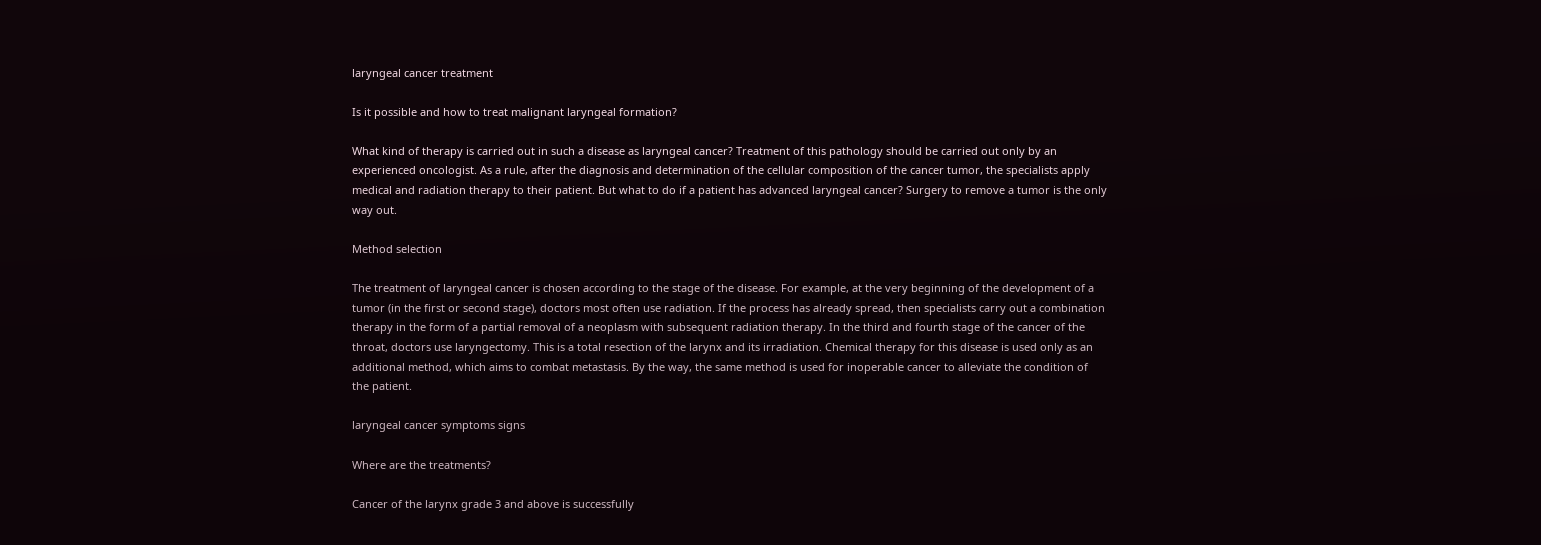laryngeal cancer treatment

Is it possible and how to treat malignant laryngeal formation?

What kind of therapy is carried out in such a disease as laryngeal cancer? Treatment of this pathology should be carried out only by an experienced oncologist. As a rule, after the diagnosis and determination of the cellular composition of the cancer tumor, the specialists apply medical and radiation therapy to their patient. But what to do if a patient has advanced laryngeal cancer? Surgery to remove a tumor is the only way out.

Method selection

The treatment of laryngeal cancer is chosen according to the stage of the disease. For example, at the very beginning of the development of a tumor (in the first or second stage), doctors most often use radiation. If the process has already spread, then specialists carry out a combination therapy in the form of a partial removal of a neoplasm with subsequent radiation therapy. In the third and fourth stage of the cancer of the throat, doctors use laryngectomy. This is a total resection of the larynx and its irradiation. Chemical therapy for this disease is used only as an additional method, which aims to combat metastasis. By the way, the same method is used for inoperable cancer to alleviate the condition of the patient.

laryngeal cancer symptoms signs

Where are the treatments?

Cancer of the larynx grade 3 and above is successfully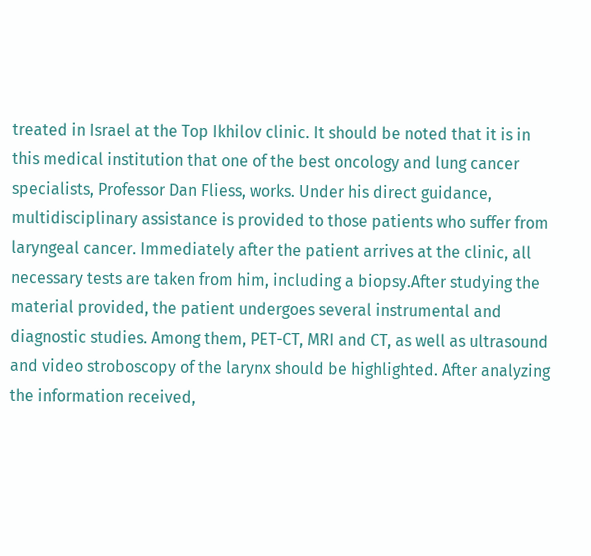treated in Israel at the Top Ikhilov clinic. It should be noted that it is in this medical institution that one of the best oncology and lung cancer specialists, Professor Dan Fliess, works. Under his direct guidance, multidisciplinary assistance is provided to those patients who suffer from laryngeal cancer. Immediately after the patient arrives at the clinic, all necessary tests are taken from him, including a biopsy.After studying the material provided, the patient undergoes several instrumental and diagnostic studies. Among them, PET-CT, MRI and CT, as well as ultrasound and video stroboscopy of the larynx should be highlighted. After analyzing the information received,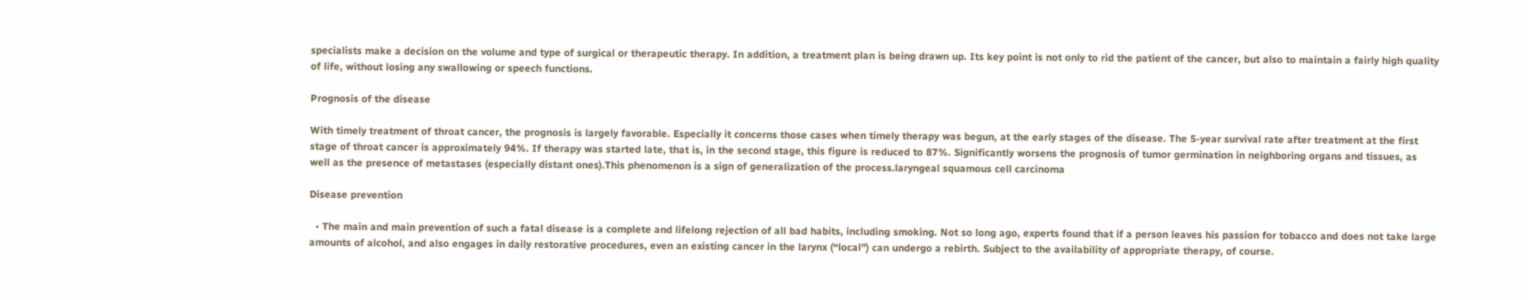specialists make a decision on the volume and type of surgical or therapeutic therapy. In addition, a treatment plan is being drawn up. Its key point is not only to rid the patient of the cancer, but also to maintain a fairly high quality of life, without losing any swallowing or speech functions.

Prognosis of the disease

With timely treatment of throat cancer, the prognosis is largely favorable. Especially it concerns those cases when timely therapy was begun, at the early stages of the disease. The 5-year survival rate after treatment at the first stage of throat cancer is approximately 94%. If therapy was started late, that is, in the second stage, this figure is reduced to 87%. Significantly worsens the prognosis of tumor germination in neighboring organs and tissues, as well as the presence of metastases (especially distant ones).This phenomenon is a sign of generalization of the process.laryngeal squamous cell carcinoma

Disease prevention

  • The main and main prevention of such a fatal disease is a complete and lifelong rejection of all bad habits, including smoking. Not so long ago, experts found that if a person leaves his passion for tobacco and does not take large amounts of alcohol, and also engages in daily restorative procedures, even an existing cancer in the larynx (“local”) can undergo a rebirth. Subject to the availability of appropriate therapy, of course.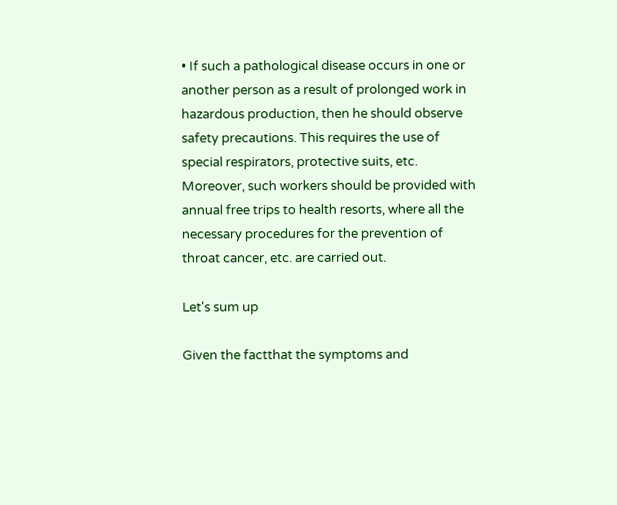• If such a pathological disease occurs in one or another person as a result of prolonged work in hazardous production, then he should observe safety precautions. This requires the use of special respirators, protective suits, etc. Moreover, such workers should be provided with annual free trips to health resorts, where all the necessary procedures for the prevention of throat cancer, etc. are carried out.

Let's sum up

Given the factthat the symptoms and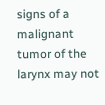signs of a malignant tumor of the larynx may not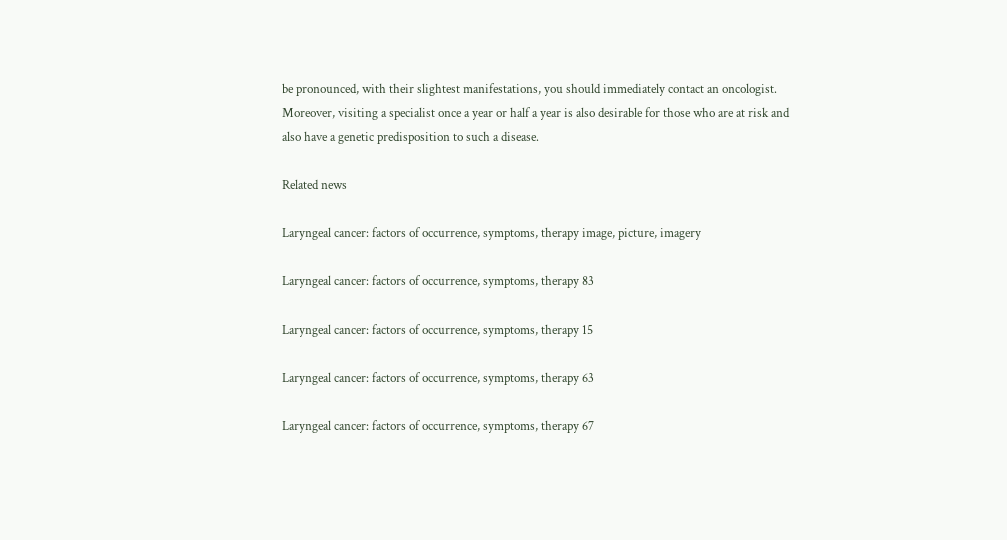be pronounced, with their slightest manifestations, you should immediately contact an oncologist. Moreover, visiting a specialist once a year or half a year is also desirable for those who are at risk and also have a genetic predisposition to such a disease.

Related news

Laryngeal cancer: factors of occurrence, symptoms, therapy image, picture, imagery

Laryngeal cancer: factors of occurrence, symptoms, therapy 83

Laryngeal cancer: factors of occurrence, symptoms, therapy 15

Laryngeal cancer: factors of occurrence, symptoms, therapy 63

Laryngeal cancer: factors of occurrence, symptoms, therapy 67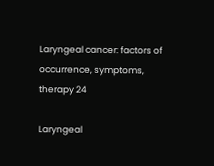Laryngeal cancer: factors of occurrence, symptoms, therapy 24

Laryngeal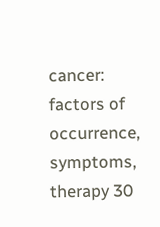cancer: factors of occurrence, symptoms, therapy 30